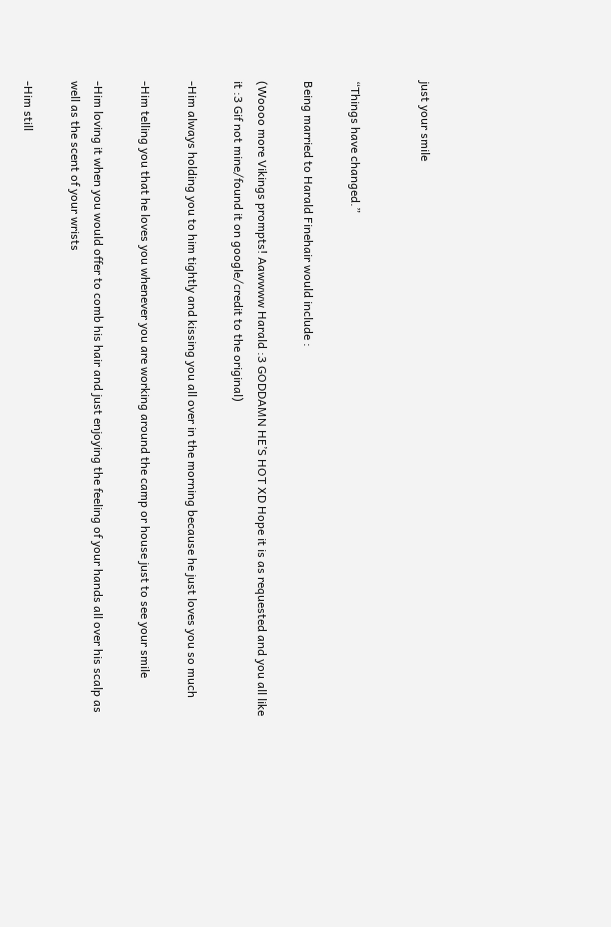just your smile


“Things have changed.”

Being married to Harald Finehair would include :

(Woooo more Vikings prompts! Aawwww Harald :3 GODDAMN HE’S HOT XD Hope it is as requested and you all like it :3 Gif not mine/found it on google/credit to the original)

-Him always holding you to him tightly and kissing you all over in the morning because he just loves you so much

-Him telling you that he loves you whenever you are working around the camp or house just to see your smile

-Him loving it when you would offer to comb his hair and just enjoying the feeling of your hands all over his scalp as well as the scent of your wrists

-Him still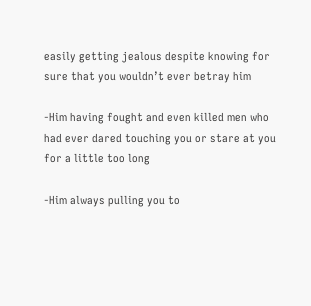easily getting jealous despite knowing for sure that you wouldn’t ever betray him

-Him having fought and even killed men who had ever dared touching you or stare at you for a little too long

-Him always pulling you to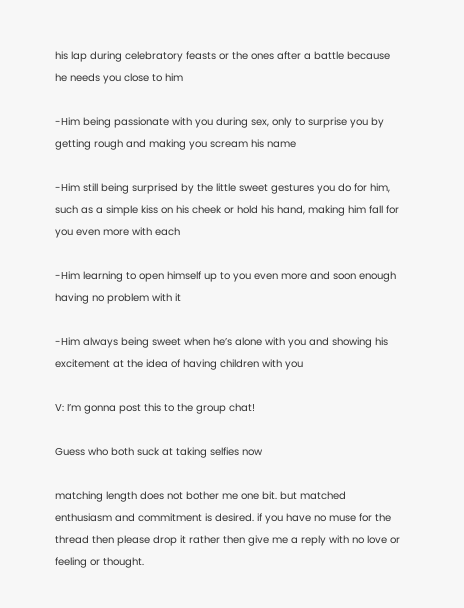his lap during celebratory feasts or the ones after a battle because he needs you close to him

-Him being passionate with you during sex, only to surprise you by getting rough and making you scream his name

-Him still being surprised by the little sweet gestures you do for him, such as a simple kiss on his cheek or hold his hand, making him fall for you even more with each

-Him learning to open himself up to you even more and soon enough having no problem with it

-Him always being sweet when he’s alone with you and showing his excitement at the idea of having children with you

V: I’m gonna post this to the group chat!

Guess who both suck at taking selfies now

matching length does not bother me one bit. but matched enthusiasm and commitment is desired. if you have no muse for the thread then please drop it rather then give me a reply with no love or feeling or thought.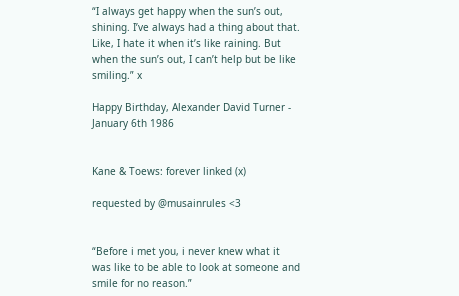“I always get happy when the sun’s out, shining. I’ve always had a thing about that. Like, I hate it when it’s like raining. But when the sun’s out, I can’t help but be like smiling.” x

Happy Birthday, Alexander David Turner - January 6th 1986


Kane & Toews: forever linked (x)

requested by @musainrules <3


“Before i met you, i never knew what it was like to be able to look at someone and smile for no reason.”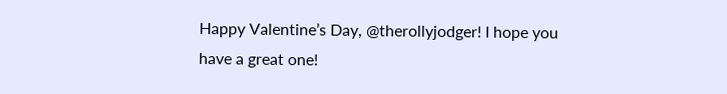Happy Valentine’s Day, @therollyjodger! I hope you have a great one!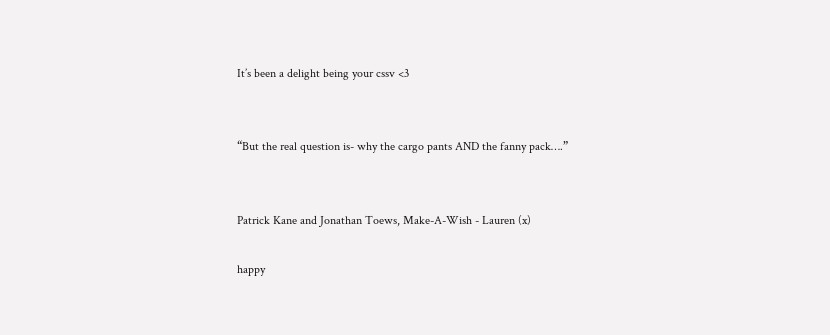It’s been a delight being your cssv <3


“But the real question is- why the cargo pants AND the fanny pack….”


Patrick Kane and Jonathan Toews, Make-A-Wish - Lauren (x)

happy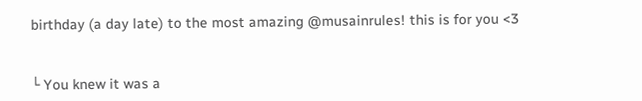birthday (a day late) to the most amazing @musainrules! this is for you <3


└ You knew it was a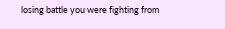losing battle you were fighting from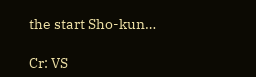the start Sho-kun…

Cr: VS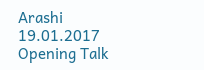Arashi 19.01.2017 Opening Talk